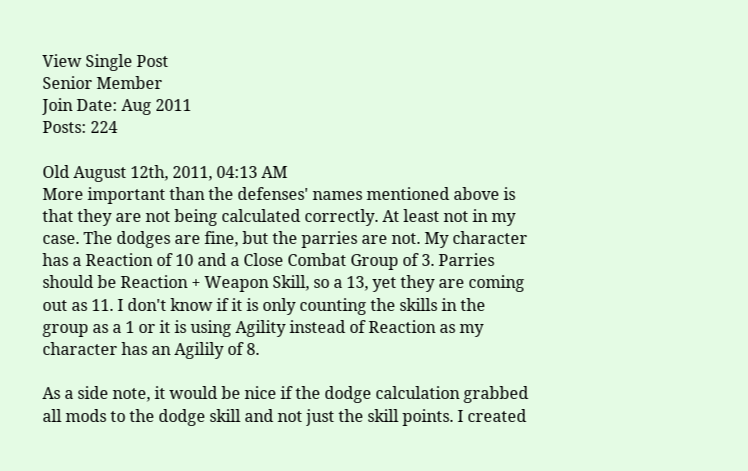View Single Post
Senior Member
Join Date: Aug 2011
Posts: 224

Old August 12th, 2011, 04:13 AM
More important than the defenses' names mentioned above is that they are not being calculated correctly. At least not in my case. The dodges are fine, but the parries are not. My character has a Reaction of 10 and a Close Combat Group of 3. Parries should be Reaction + Weapon Skill, so a 13, yet they are coming out as 11. I don't know if it is only counting the skills in the group as a 1 or it is using Agility instead of Reaction as my character has an Agilily of 8.

As a side note, it would be nice if the dodge calculation grabbed all mods to the dodge skill and not just the skill points. I created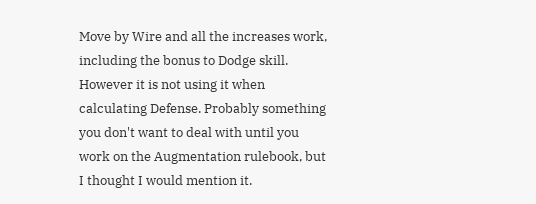Move by Wire and all the increases work, including the bonus to Dodge skill. However it is not using it when calculating Defense. Probably something you don't want to deal with until you work on the Augmentation rulebook, but I thought I would mention it.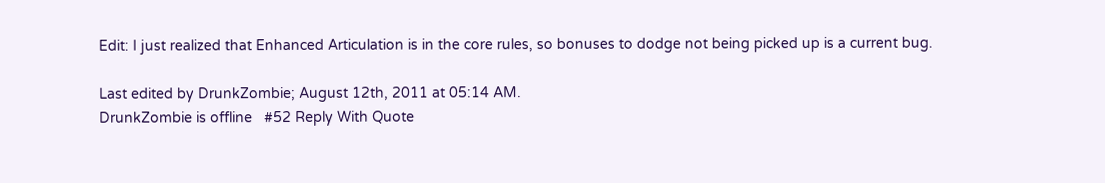Edit: I just realized that Enhanced Articulation is in the core rules, so bonuses to dodge not being picked up is a current bug.

Last edited by DrunkZombie; August 12th, 2011 at 05:14 AM.
DrunkZombie is offline   #52 Reply With Quote